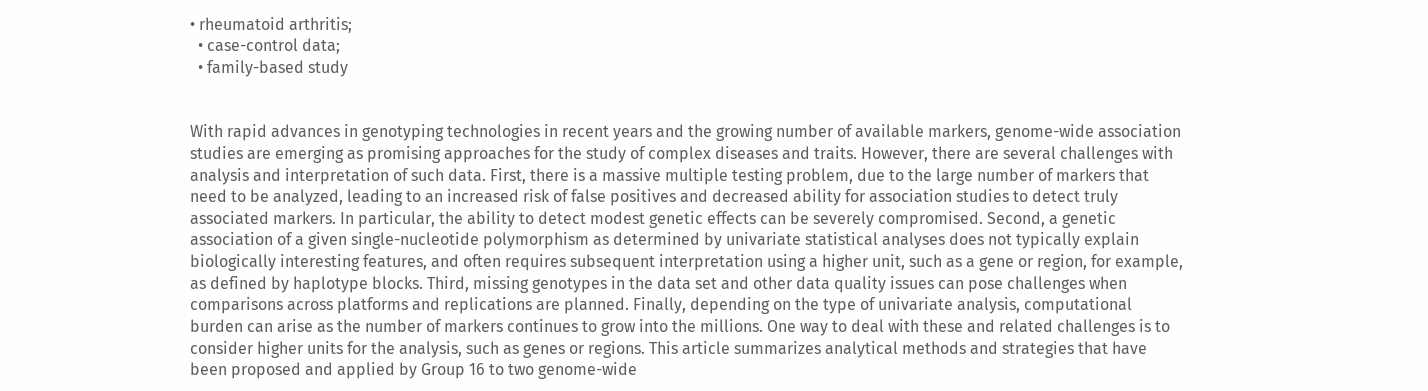• rheumatoid arthritis;
  • case-control data;
  • family-based study


With rapid advances in genotyping technologies in recent years and the growing number of available markers, genome-wide association studies are emerging as promising approaches for the study of complex diseases and traits. However, there are several challenges with analysis and interpretation of such data. First, there is a massive multiple testing problem, due to the large number of markers that need to be analyzed, leading to an increased risk of false positives and decreased ability for association studies to detect truly associated markers. In particular, the ability to detect modest genetic effects can be severely compromised. Second, a genetic association of a given single-nucleotide polymorphism as determined by univariate statistical analyses does not typically explain biologically interesting features, and often requires subsequent interpretation using a higher unit, such as a gene or region, for example, as defined by haplotype blocks. Third, missing genotypes in the data set and other data quality issues can pose challenges when comparisons across platforms and replications are planned. Finally, depending on the type of univariate analysis, computational burden can arise as the number of markers continues to grow into the millions. One way to deal with these and related challenges is to consider higher units for the analysis, such as genes or regions. This article summarizes analytical methods and strategies that have been proposed and applied by Group 16 to two genome-wide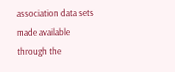association data sets made available through the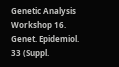Genetic Analysis Workshop 16. Genet. Epidemiol. 33 (Suppl.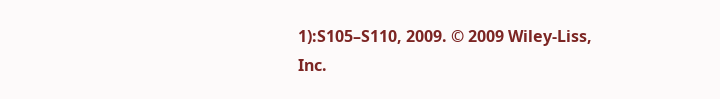1):S105–S110, 2009. © 2009 Wiley-Liss, Inc.